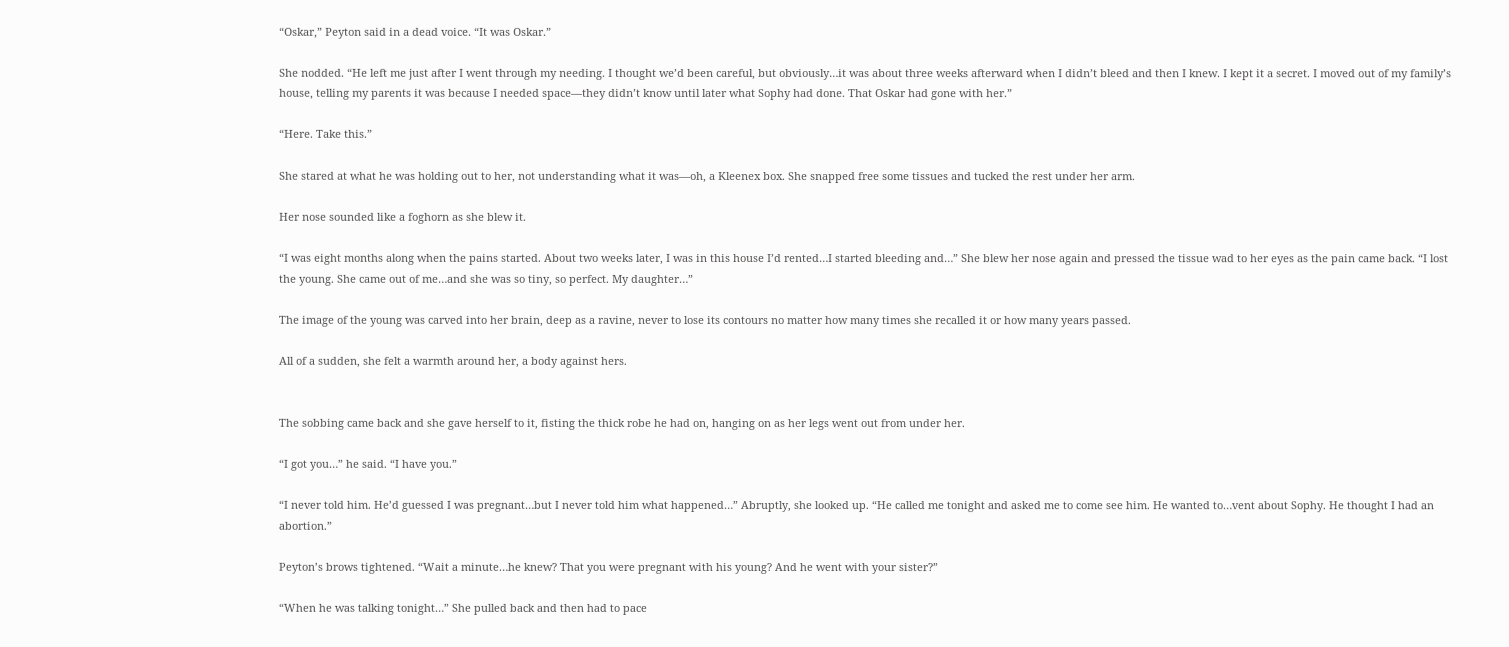“Oskar,” Peyton said in a dead voice. “It was Oskar.”

She nodded. “He left me just after I went through my needing. I thought we’d been careful, but obviously…it was about three weeks afterward when I didn’t bleed and then I knew. I kept it a secret. I moved out of my family’s house, telling my parents it was because I needed space—they didn’t know until later what Sophy had done. That Oskar had gone with her.”

“Here. Take this.”

She stared at what he was holding out to her, not understanding what it was—oh, a Kleenex box. She snapped free some tissues and tucked the rest under her arm.

Her nose sounded like a foghorn as she blew it.

“I was eight months along when the pains started. About two weeks later, I was in this house I’d rented…I started bleeding and…” She blew her nose again and pressed the tissue wad to her eyes as the pain came back. “I lost the young. She came out of me…and she was so tiny, so perfect. My daughter…”

The image of the young was carved into her brain, deep as a ravine, never to lose its contours no matter how many times she recalled it or how many years passed.

All of a sudden, she felt a warmth around her, a body against hers.


The sobbing came back and she gave herself to it, fisting the thick robe he had on, hanging on as her legs went out from under her.

“I got you…” he said. “I have you.”

“I never told him. He’d guessed I was pregnant…but I never told him what happened…” Abruptly, she looked up. “He called me tonight and asked me to come see him. He wanted to…vent about Sophy. He thought I had an abortion.”

Peyton’s brows tightened. “Wait a minute…he knew? That you were pregnant with his young? And he went with your sister?”

“When he was talking tonight…” She pulled back and then had to pace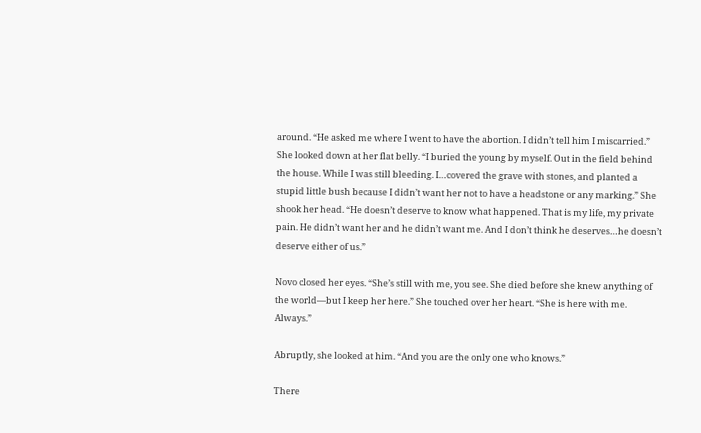around. “He asked me where I went to have the abortion. I didn’t tell him I miscarried.” She looked down at her flat belly. “I buried the young by myself. Out in the field behind the house. While I was still bleeding. I…covered the grave with stones, and planted a stupid little bush because I didn’t want her not to have a headstone or any marking.” She shook her head. “He doesn’t deserve to know what happened. That is my life, my private pain. He didn’t want her and he didn’t want me. And I don’t think he deserves…he doesn’t deserve either of us.”

Novo closed her eyes. “She’s still with me, you see. She died before she knew anything of the world—but I keep her here.” She touched over her heart. “She is here with me. Always.”

Abruptly, she looked at him. “And you are the only one who knows.”

There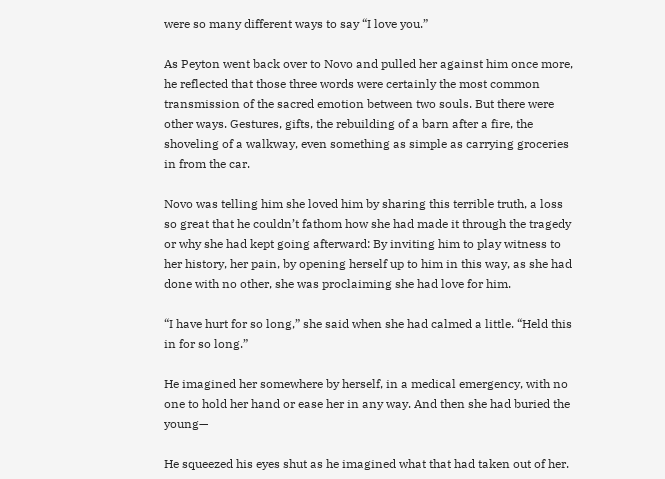were so many different ways to say “I love you.”

As Peyton went back over to Novo and pulled her against him once more, he reflected that those three words were certainly the most common transmission of the sacred emotion between two souls. But there were other ways. Gestures, gifts, the rebuilding of a barn after a fire, the shoveling of a walkway, even something as simple as carrying groceries in from the car.

Novo was telling him she loved him by sharing this terrible truth, a loss so great that he couldn’t fathom how she had made it through the tragedy or why she had kept going afterward: By inviting him to play witness to her history, her pain, by opening herself up to him in this way, as she had done with no other, she was proclaiming she had love for him.

“I have hurt for so long,” she said when she had calmed a little. “Held this in for so long.”

He imagined her somewhere by herself, in a medical emergency, with no one to hold her hand or ease her in any way. And then she had buried the young—

He squeezed his eyes shut as he imagined what that had taken out of her.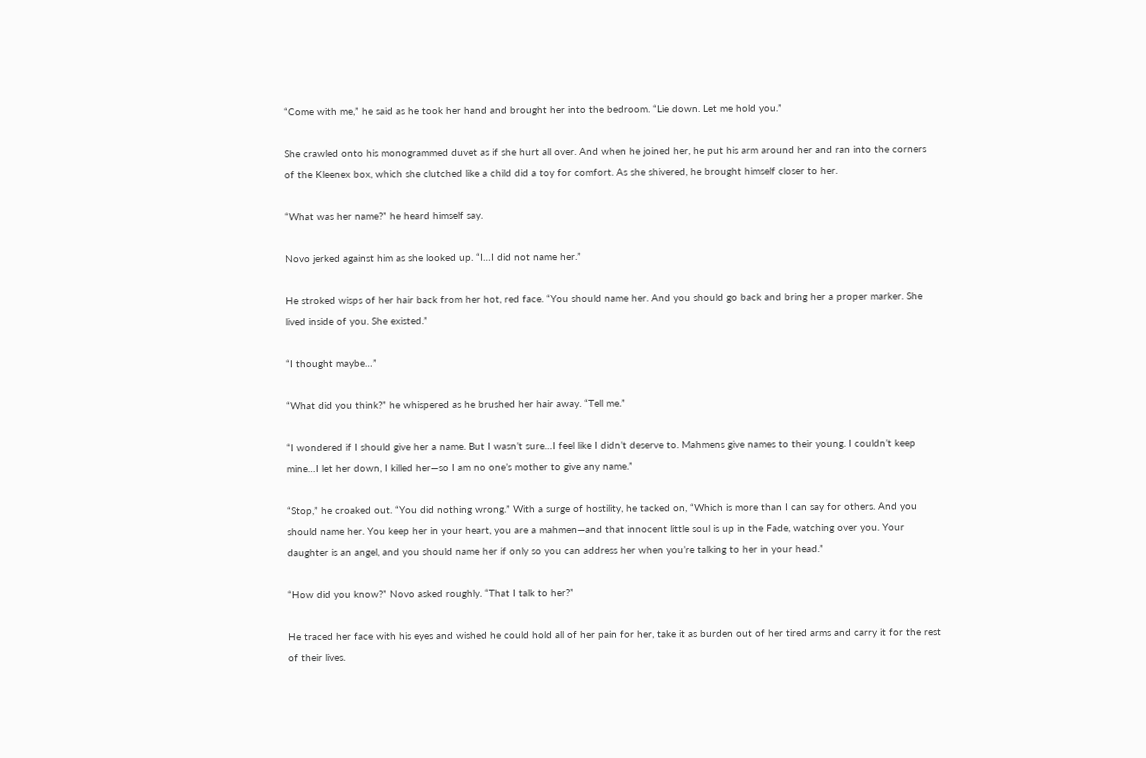“Come with me,” he said as he took her hand and brought her into the bedroom. “Lie down. Let me hold you.”

She crawled onto his monogrammed duvet as if she hurt all over. And when he joined her, he put his arm around her and ran into the corners of the Kleenex box, which she clutched like a child did a toy for comfort. As she shivered, he brought himself closer to her.

“What was her name?” he heard himself say.

Novo jerked against him as she looked up. “I…I did not name her.”

He stroked wisps of her hair back from her hot, red face. “You should name her. And you should go back and bring her a proper marker. She lived inside of you. She existed.”

“I thought maybe…”

“What did you think?” he whispered as he brushed her hair away. “Tell me.”

“I wondered if I should give her a name. But I wasn’t sure…I feel like I didn’t deserve to. Mahmens give names to their young. I couldn’t keep mine…I let her down, I killed her—so I am no one’s mother to give any name.”

“Stop,” he croaked out. “You did nothing wrong.” With a surge of hostility, he tacked on, “Which is more than I can say for others. And you should name her. You keep her in your heart, you are a mahmen—and that innocent little soul is up in the Fade, watching over you. Your daughter is an angel, and you should name her if only so you can address her when you’re talking to her in your head.”

“How did you know?” Novo asked roughly. “That I talk to her?”

He traced her face with his eyes and wished he could hold all of her pain for her, take it as burden out of her tired arms and carry it for the rest of their lives.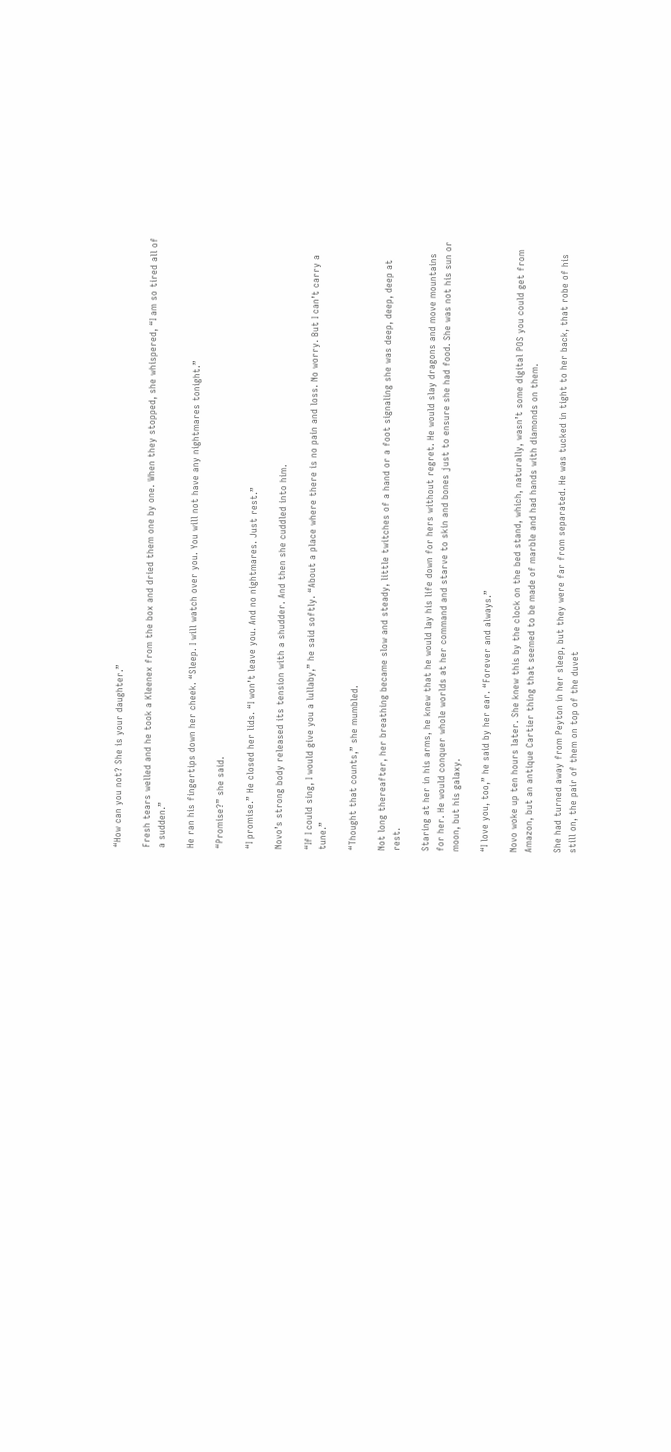“How can you not? She is your daughter.”

Fresh tears welled and he took a Kleenex from the box and dried them one by one. When they stopped, she whispered, “I am so tired all of a sudden.”

He ran his fingertips down her cheek. “Sleep. I will watch over you. You will not have any nightmares tonight.”

“Promise?” she said.

“I promise.” He closed her lids. “I won’t leave you. And no nightmares. Just rest.”

Novo’s strong body released its tension with a shudder. And then she cuddled into him.

“If I could sing, I would give you a lullaby,” he said softly. “About a place where there is no pain and loss. No worry. But I can’t carry a tune.”

“Thought that counts,” she mumbled.

Not long thereafter, her breathing became slow and steady, little twitches of a hand or a foot signaling she was deep, deep, deep at rest.

Staring at her in his arms, he knew that he would lay his life down for hers without regret. He would slay dragons and move mountains for her. He would conquer whole worlds at her command and starve to skin and bones just to ensure she had food. She was not his sun or moon, but his galaxy.

“I love you, too,” he said by her ear. “Forever and always.”

Novo woke up ten hours later. She knew this by the clock on the bed stand, which, naturally, wasn’t some digital POS you could get from Amazon, but an antique Cartier thing that seemed to be made of marble and had hands with diamonds on them.

She had turned away from Peyton in her sleep, but they were far from separated. He was tucked in tight to her back, that robe of his still on, the pair of them on top of the duvet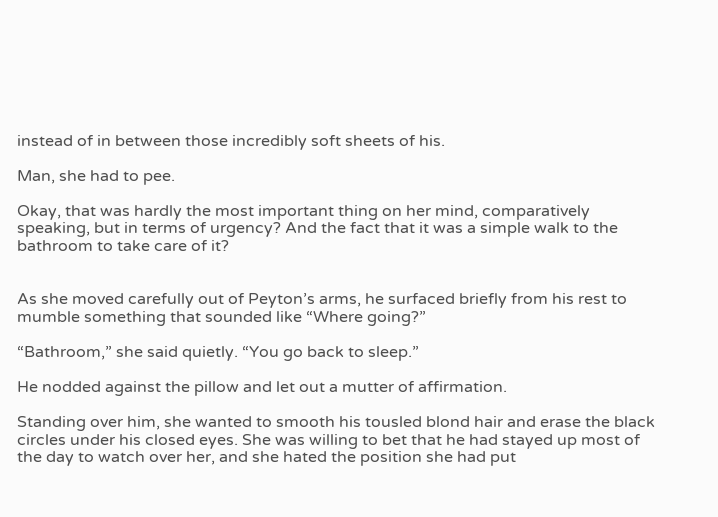instead of in between those incredibly soft sheets of his.

Man, she had to pee.

Okay, that was hardly the most important thing on her mind, comparatively speaking, but in terms of urgency? And the fact that it was a simple walk to the bathroom to take care of it?


As she moved carefully out of Peyton’s arms, he surfaced briefly from his rest to mumble something that sounded like “Where going?”

“Bathroom,” she said quietly. “You go back to sleep.”

He nodded against the pillow and let out a mutter of affirmation.

Standing over him, she wanted to smooth his tousled blond hair and erase the black circles under his closed eyes. She was willing to bet that he had stayed up most of the day to watch over her, and she hated the position she had put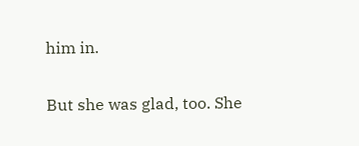him in.

But she was glad, too. She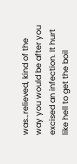was…relieved, kind of the way you would be after you excised an infection. It hurt like hell to get the boil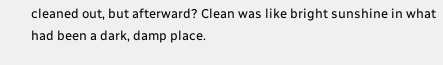cleaned out, but afterward? Clean was like bright sunshine in what had been a dark, damp place.